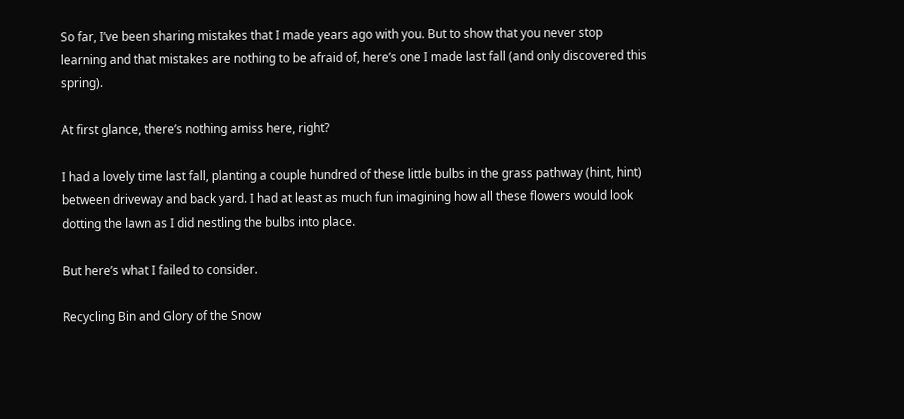So far, I’ve been sharing mistakes that I made years ago with you. But to show that you never stop learning and that mistakes are nothing to be afraid of, here’s one I made last fall (and only discovered this spring).

At first glance, there’s nothing amiss here, right?

I had a lovely time last fall, planting a couple hundred of these little bulbs in the grass pathway (hint, hint) between driveway and back yard. I had at least as much fun imagining how all these flowers would look dotting the lawn as I did nestling the bulbs into place.

But here’s what I failed to consider.

Recycling Bin and Glory of the Snow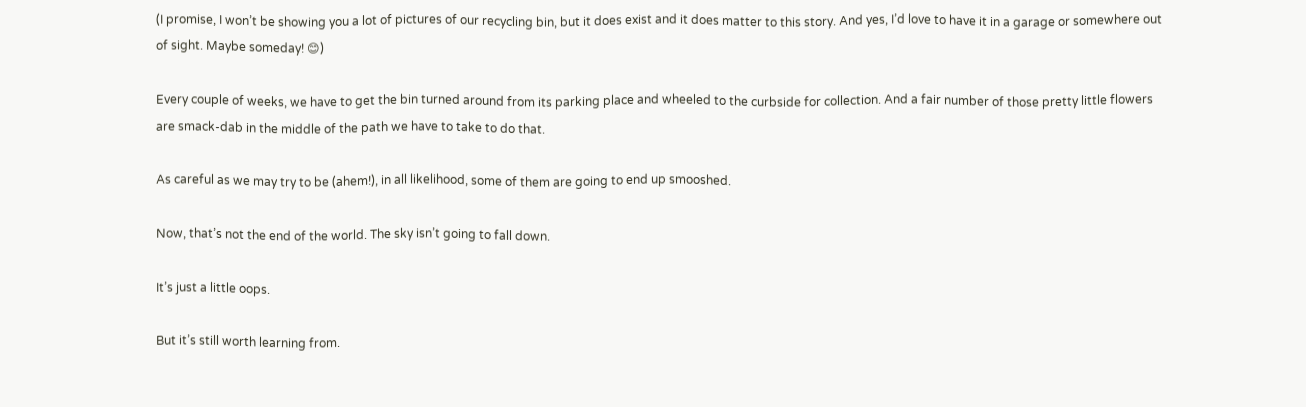(I promise, I won’t be showing you a lot of pictures of our recycling bin, but it does exist and it does matter to this story. And yes, I’d love to have it in a garage or somewhere out of sight. Maybe someday! 😊)

Every couple of weeks, we have to get the bin turned around from its parking place and wheeled to the curbside for collection. And a fair number of those pretty little flowers are smack-dab in the middle of the path we have to take to do that.

As careful as we may try to be (ahem!), in all likelihood, some of them are going to end up smooshed.

Now, that’s not the end of the world. The sky isn’t going to fall down.

It’s just a little oops.

But it’s still worth learning from.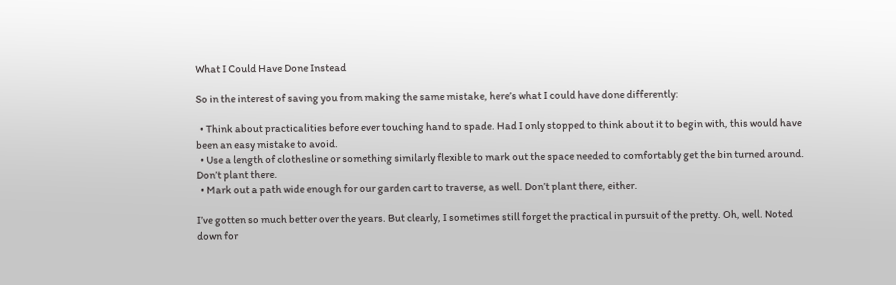What I Could Have Done Instead

So in the interest of saving you from making the same mistake, here’s what I could have done differently:

  • Think about practicalities before ever touching hand to spade. Had I only stopped to think about it to begin with, this would have been an easy mistake to avoid.
  • Use a length of clothesline or something similarly flexible to mark out the space needed to comfortably get the bin turned around. Don’t plant there.
  • Mark out a path wide enough for our garden cart to traverse, as well. Don’t plant there, either.

I’ve gotten so much better over the years. But clearly, I sometimes still forget the practical in pursuit of the pretty. Oh, well. Noted down for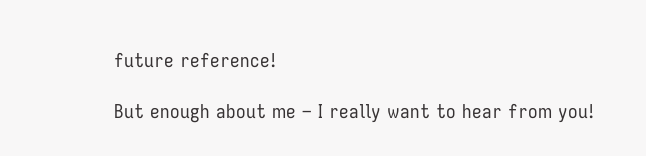future reference!

But enough about me – I really want to hear from you!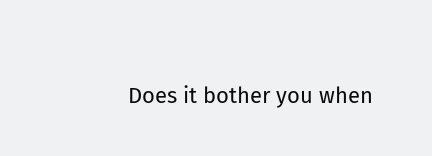Does it bother you when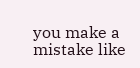you make a mistake like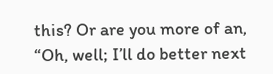this? Or are you more of an, “Oh, well; I’ll do better next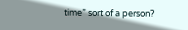time” sort of a person?